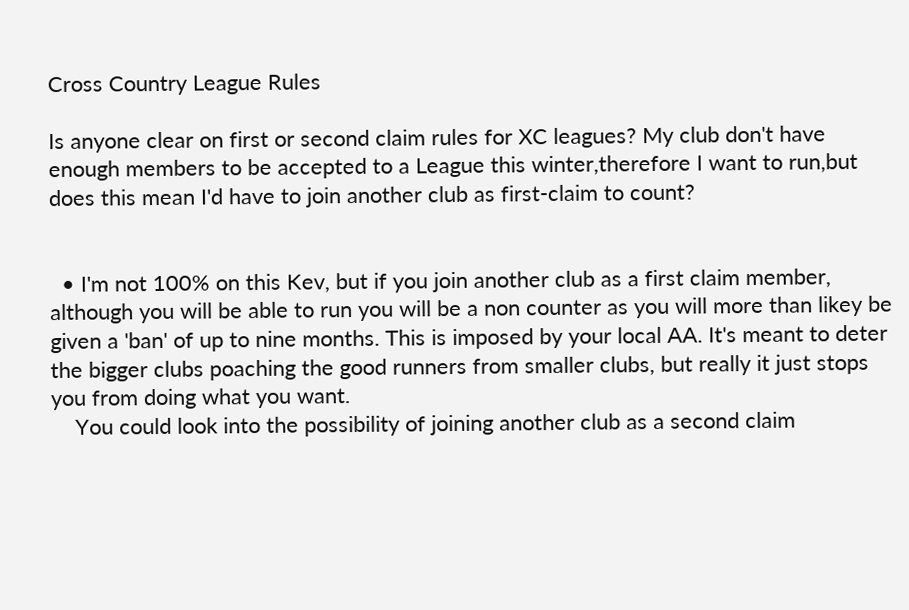Cross Country League Rules

Is anyone clear on first or second claim rules for XC leagues? My club don't have enough members to be accepted to a League this winter,therefore I want to run,but does this mean I'd have to join another club as first-claim to count?


  • I'm not 100% on this Kev, but if you join another club as a first claim member, although you will be able to run you will be a non counter as you will more than likey be given a 'ban' of up to nine months. This is imposed by your local AA. It's meant to deter the bigger clubs poaching the good runners from smaller clubs, but really it just stops you from doing what you want.
    You could look into the possibility of joining another club as a second claim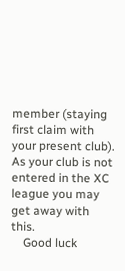member (staying first claim with your present club). As your club is not entered in the XC league you may get away with this.
    Good luck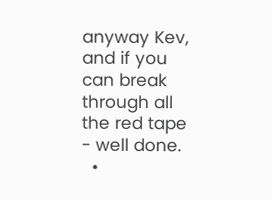anyway Kev, and if you can break through all the red tape - well done.
  •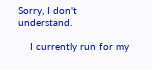Sorry, I don't understand.

    I currently run for my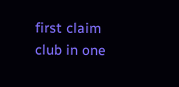first claim club in one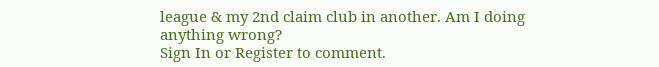league & my 2nd claim club in another. Am I doing anything wrong?
Sign In or Register to comment.